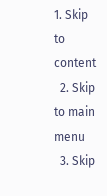1. Skip to content
  2. Skip to main menu
  3. Skip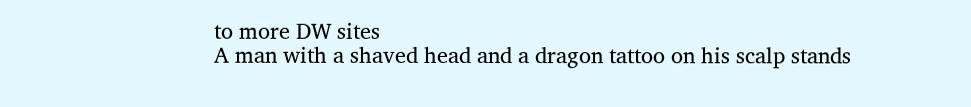to more DW sites
A man with a shaved head and a dragon tattoo on his scalp stands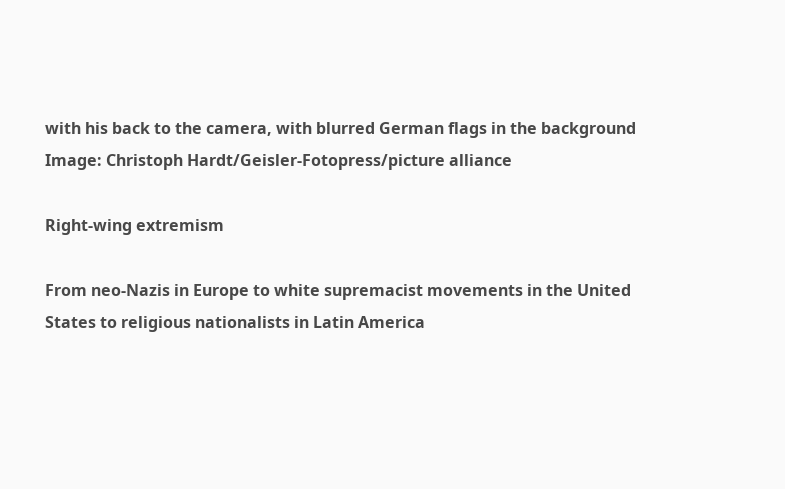with his back to the camera, with blurred German flags in the background
Image: Christoph Hardt/Geisler-Fotopress/picture alliance

Right-wing extremism

From neo-Nazis in Europe to white supremacist movements in the United States to religious nationalists in Latin America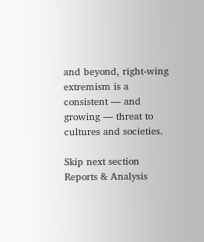and beyond, right-wing extremism is a consistent — and growing — threat to cultures and societies.

Skip next section Reports & Analysis